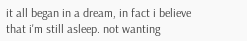it all began in a dream, in fact i believe that i'm still asleep. not wanting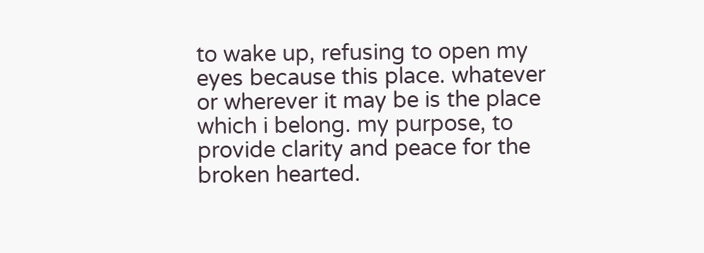to wake up, refusing to open my eyes because this place. whatever or wherever it may be is the place which i belong. my purpose, to provide clarity and peace for the broken hearted.